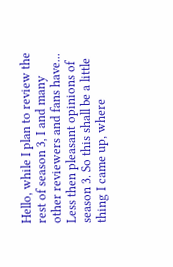Hello, while I plan to review the rest of season 3, I and many other reviewers and fans have... Less then pleasant opinions of season 3. So this shall be a little thing I came up, where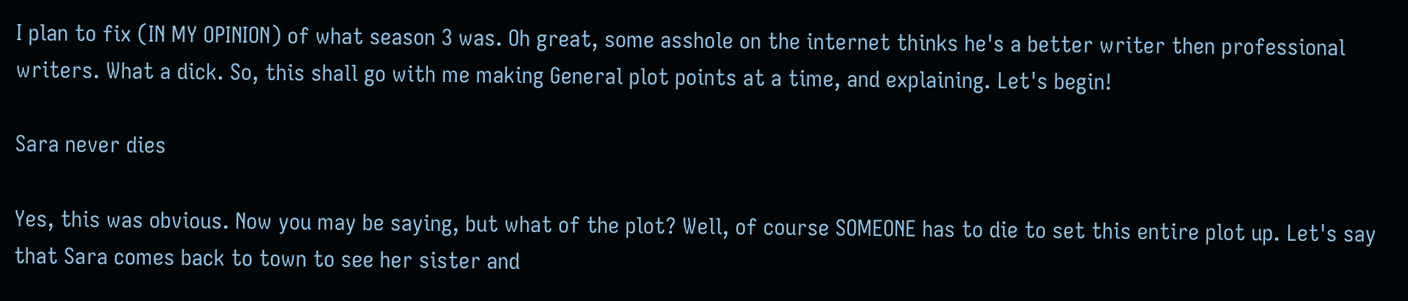I plan to fix (IN MY OPINION) of what season 3 was. Oh great, some asshole on the internet thinks he's a better writer then professional writers. What a dick. So, this shall go with me making General plot points at a time, and explaining. Let's begin!

Sara never dies

Yes, this was obvious. Now you may be saying, but what of the plot? Well, of course SOMEONE has to die to set this entire plot up. Let's say that Sara comes back to town to see her sister and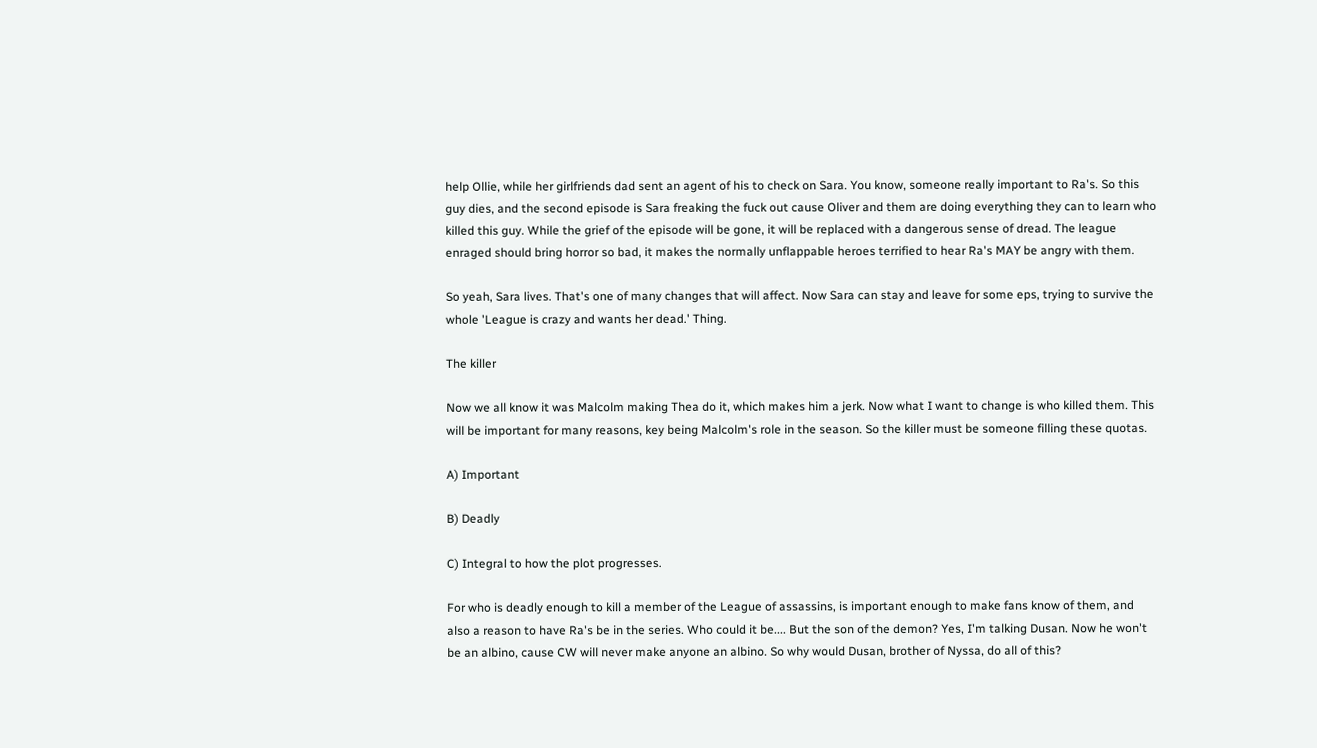help Ollie, while her girlfriends dad sent an agent of his to check on Sara. You know, someone really important to Ra's. So this guy dies, and the second episode is Sara freaking the fuck out cause Oliver and them are doing everything they can to learn who killed this guy. While the grief of the episode will be gone, it will be replaced with a dangerous sense of dread. The league enraged should bring horror so bad, it makes the normally unflappable heroes terrified to hear Ra's MAY be angry with them.

So yeah, Sara lives. That's one of many changes that will affect. Now Sara can stay and leave for some eps, trying to survive the whole 'League is crazy and wants her dead.' Thing.

The killer

Now we all know it was Malcolm making Thea do it, which makes him a jerk. Now what I want to change is who killed them. This will be important for many reasons, key being Malcolm's role in the season. So the killer must be someone filling these quotas.

A) Important

B) Deadly

C) Integral to how the plot progresses.

For who is deadly enough to kill a member of the League of assassins, is important enough to make fans know of them, and also a reason to have Ra's be in the series. Who could it be.... But the son of the demon? Yes, I'm talking Dusan. Now he won't be an albino, cause CW will never make anyone an albino. So why would Dusan, brother of Nyssa, do all of this?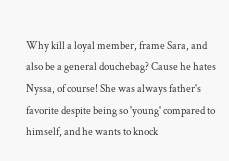Why kill a loyal member, frame Sara, and also be a general douchebag? Cause he hates Nyssa, of course! She was always father's favorite despite being so 'young' compared to himself, and he wants to knock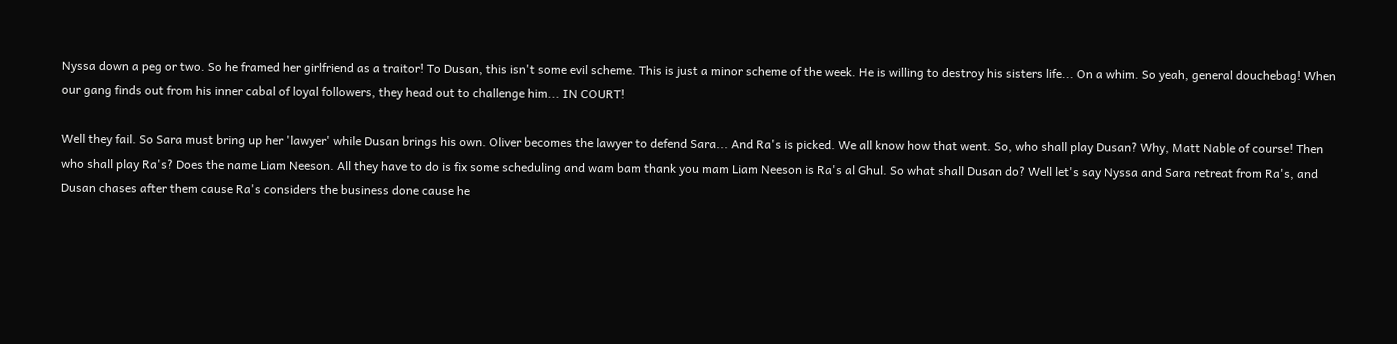Nyssa down a peg or two. So he framed her girlfriend as a traitor! To Dusan, this isn't some evil scheme. This is just a minor scheme of the week. He is willing to destroy his sisters life... On a whim. So yeah, general douchebag! When our gang finds out from his inner cabal of loyal followers, they head out to challenge him... IN COURT!

Well they fail. So Sara must bring up her 'lawyer' while Dusan brings his own. Oliver becomes the lawyer to defend Sara... And Ra's is picked. We all know how that went. So, who shall play Dusan? Why, Matt Nable of course! Then who shall play Ra's? Does the name Liam Neeson. All they have to do is fix some scheduling and wam bam thank you mam Liam Neeson is Ra's al Ghul. So what shall Dusan do? Well let's say Nyssa and Sara retreat from Ra's, and Dusan chases after them cause Ra's considers the business done cause he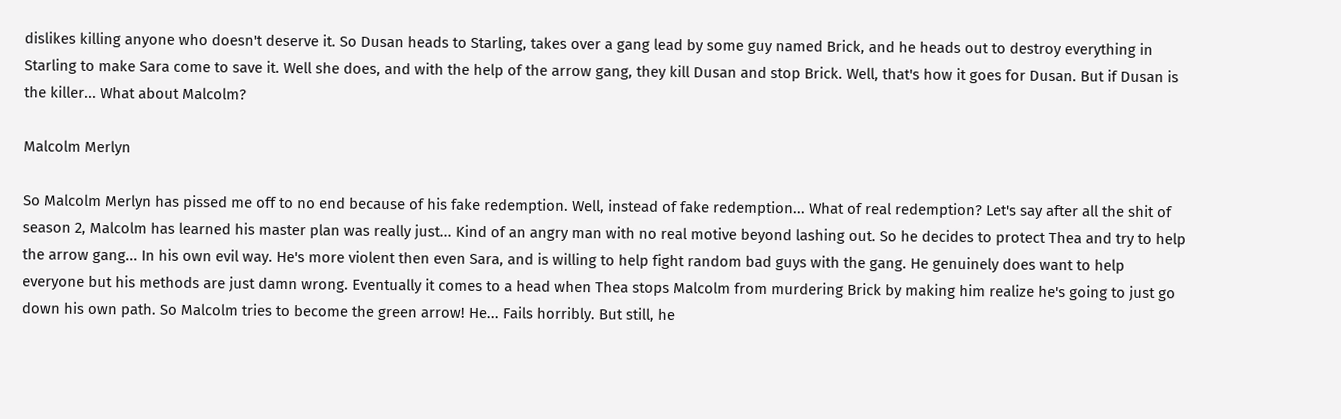dislikes killing anyone who doesn't deserve it. So Dusan heads to Starling, takes over a gang lead by some guy named Brick, and he heads out to destroy everything in Starling to make Sara come to save it. Well she does, and with the help of the arrow gang, they kill Dusan and stop Brick. Well, that's how it goes for Dusan. But if Dusan is the killer... What about Malcolm?

Malcolm Merlyn

So Malcolm Merlyn has pissed me off to no end because of his fake redemption. Well, instead of fake redemption... What of real redemption? Let's say after all the shit of season 2, Malcolm has learned his master plan was really just... Kind of an angry man with no real motive beyond lashing out. So he decides to protect Thea and try to help the arrow gang... In his own evil way. He's more violent then even Sara, and is willing to help fight random bad guys with the gang. He genuinely does want to help everyone but his methods are just damn wrong. Eventually it comes to a head when Thea stops Malcolm from murdering Brick by making him realize he's going to just go down his own path. So Malcolm tries to become the green arrow! He... Fails horribly. But still, he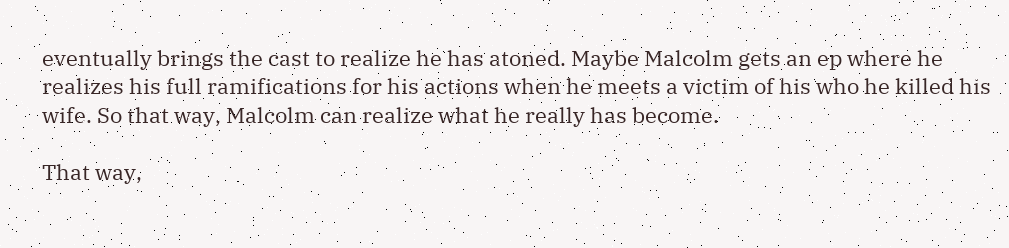eventually brings the cast to realize he has atoned. Maybe Malcolm gets an ep where he realizes his full ramifications for his actions when he meets a victim of his who he killed his wife. So that way, Malcolm can realize what he really has become.

That way,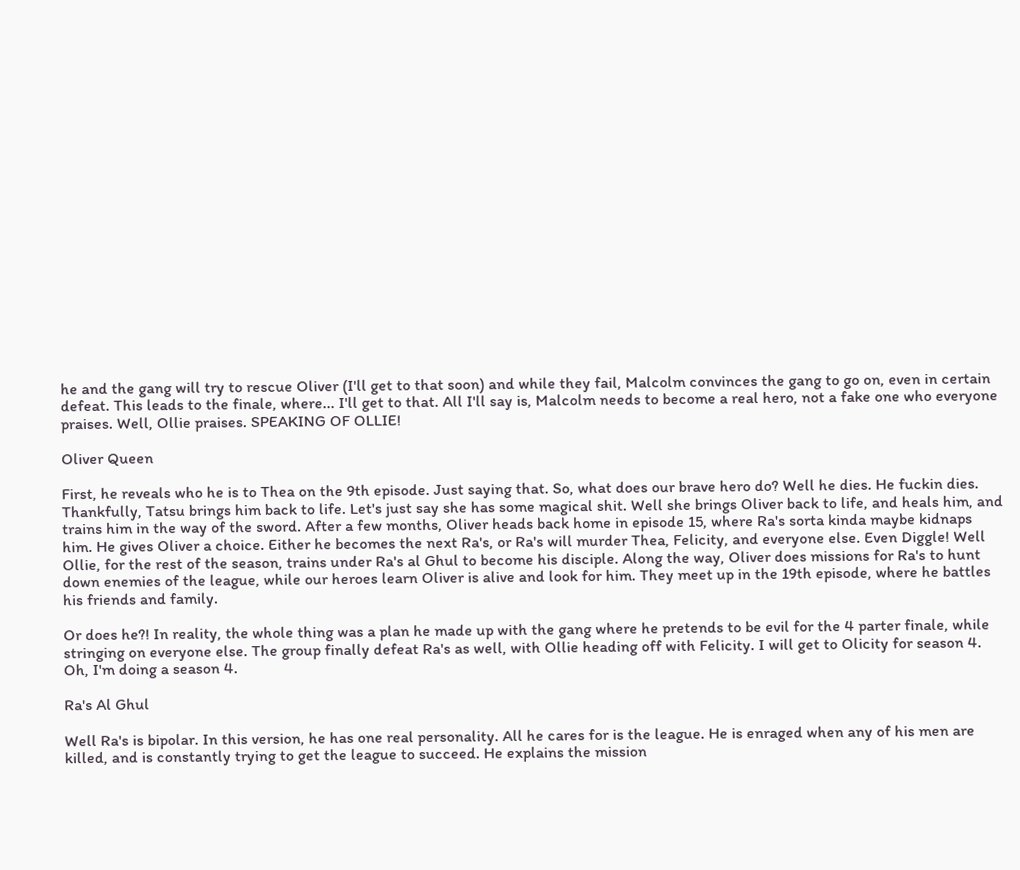he and the gang will try to rescue Oliver (I'll get to that soon) and while they fail, Malcolm convinces the gang to go on, even in certain defeat. This leads to the finale, where... I'll get to that. All I'll say is, Malcolm needs to become a real hero, not a fake one who everyone praises. Well, Ollie praises. SPEAKING OF OLLIE!

Oliver Queen

First, he reveals who he is to Thea on the 9th episode. Just saying that. So, what does our brave hero do? Well he dies. He fuckin dies. Thankfully, Tatsu brings him back to life. Let's just say she has some magical shit. Well she brings Oliver back to life, and heals him, and trains him in the way of the sword. After a few months, Oliver heads back home in episode 15, where Ra's sorta kinda maybe kidnaps him. He gives Oliver a choice. Either he becomes the next Ra's, or Ra's will murder Thea, Felicity, and everyone else. Even Diggle! Well Ollie, for the rest of the season, trains under Ra's al Ghul to become his disciple. Along the way, Oliver does missions for Ra's to hunt down enemies of the league, while our heroes learn Oliver is alive and look for him. They meet up in the 19th episode, where he battles his friends and family.

Or does he?! In reality, the whole thing was a plan he made up with the gang where he pretends to be evil for the 4 parter finale, while stringing on everyone else. The group finally defeat Ra's as well, with Ollie heading off with Felicity. I will get to Olicity for season 4. Oh, I'm doing a season 4.

Ra's Al Ghul

Well Ra's is bipolar. In this version, he has one real personality. All he cares for is the league. He is enraged when any of his men are killed, and is constantly trying to get the league to succeed. He explains the mission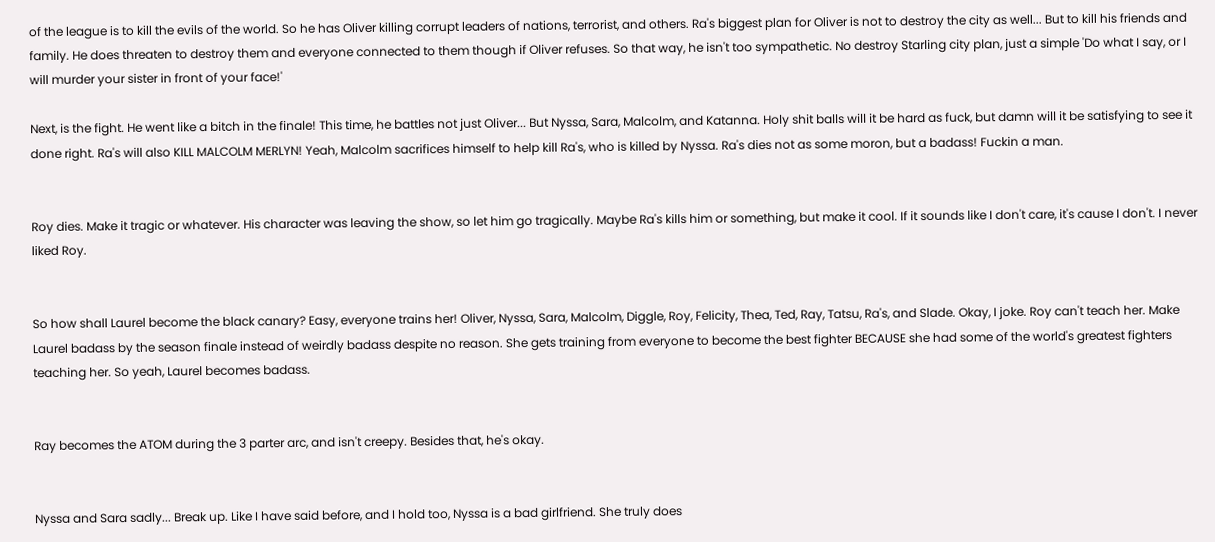of the league is to kill the evils of the world. So he has Oliver killing corrupt leaders of nations, terrorist, and others. Ra's biggest plan for Oliver is not to destroy the city as well... But to kill his friends and family. He does threaten to destroy them and everyone connected to them though if Oliver refuses. So that way, he isn't too sympathetic. No destroy Starling city plan, just a simple 'Do what I say, or I will murder your sister in front of your face!'

Next, is the fight. He went like a bitch in the finale! This time, he battles not just Oliver... But Nyssa, Sara, Malcolm, and Katanna. Holy shit balls will it be hard as fuck, but damn will it be satisfying to see it done right. Ra's will also KILL MALCOLM MERLYN! Yeah, Malcolm sacrifices himself to help kill Ra's, who is killed by Nyssa. Ra's dies not as some moron, but a badass! Fuckin a man.


Roy dies. Make it tragic or whatever. His character was leaving the show, so let him go tragically. Maybe Ra's kills him or something, but make it cool. If it sounds like I don't care, it's cause I don't. I never liked Roy.


So how shall Laurel become the black canary? Easy, everyone trains her! Oliver, Nyssa, Sara, Malcolm, Diggle, Roy, Felicity, Thea, Ted, Ray, Tatsu, Ra's, and Slade. Okay, I joke. Roy can't teach her. Make Laurel badass by the season finale instead of weirdly badass despite no reason. She gets training from everyone to become the best fighter BECAUSE she had some of the world's greatest fighters teaching her. So yeah, Laurel becomes badass.


Ray becomes the ATOM during the 3 parter arc, and isn't creepy. Besides that, he's okay.


Nyssa and Sara sadly... Break up. Like I have said before, and I hold too, Nyssa is a bad girlfriend. She truly does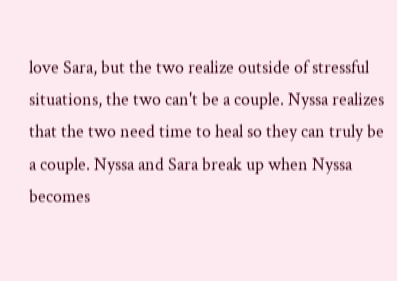love Sara, but the two realize outside of stressful situations, the two can't be a couple. Nyssa realizes that the two need time to heal so they can truly be a couple. Nyssa and Sara break up when Nyssa becomes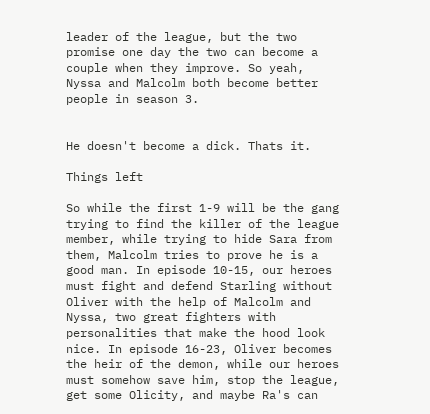leader of the league, but the two promise one day the two can become a couple when they improve. So yeah, Nyssa and Malcolm both become better people in season 3.


He doesn't become a dick. Thats it.

Things left

So while the first 1-9 will be the gang trying to find the killer of the league member, while trying to hide Sara from them, Malcolm tries to prove he is a good man. In episode 10-15, our heroes must fight and defend Starling without Oliver with the help of Malcolm and Nyssa, two great fighters with personalities that make the hood look nice. In episode 16-23, Oliver becomes the heir of the demon, while our heroes must somehow save him, stop the league, get some Olicity, and maybe Ra's can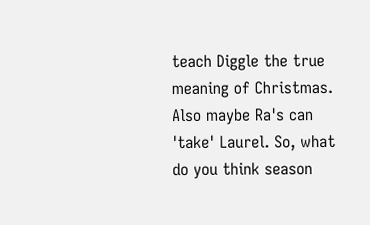teach Diggle the true meaning of Christmas. Also maybe Ra's can 'take' Laurel. So, what do you think season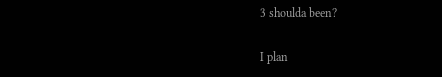3 shoulda been?

I plan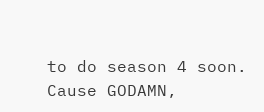to do season 4 soon. Cause GODAMN,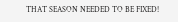THAT SEASON NEEDED TO BE FIXED!